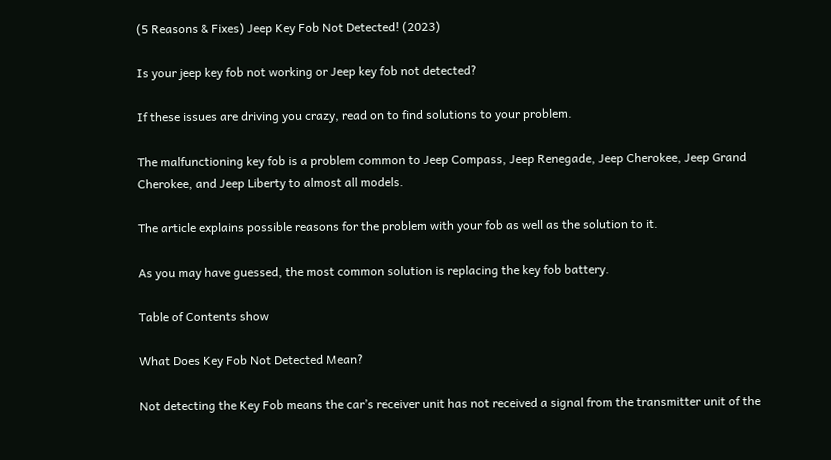(5 Reasons & Fixes) Jeep Key Fob Not Detected! (2023)

Is your jeep key fob not working or Jeep key fob not detected?

If these issues are driving you crazy, read on to find solutions to your problem.

The malfunctioning key fob is a problem common to Jeep Compass, Jeep Renegade, Jeep Cherokee, Jeep Grand Cherokee, and Jeep Liberty to almost all models.

The article explains possible reasons for the problem with your fob as well as the solution to it.

As you may have guessed, the most common solution is replacing the key fob battery.

Table of Contents show

What Does Key Fob Not Detected Mean?

Not detecting the Key Fob means the car’s receiver unit has not received a signal from the transmitter unit of the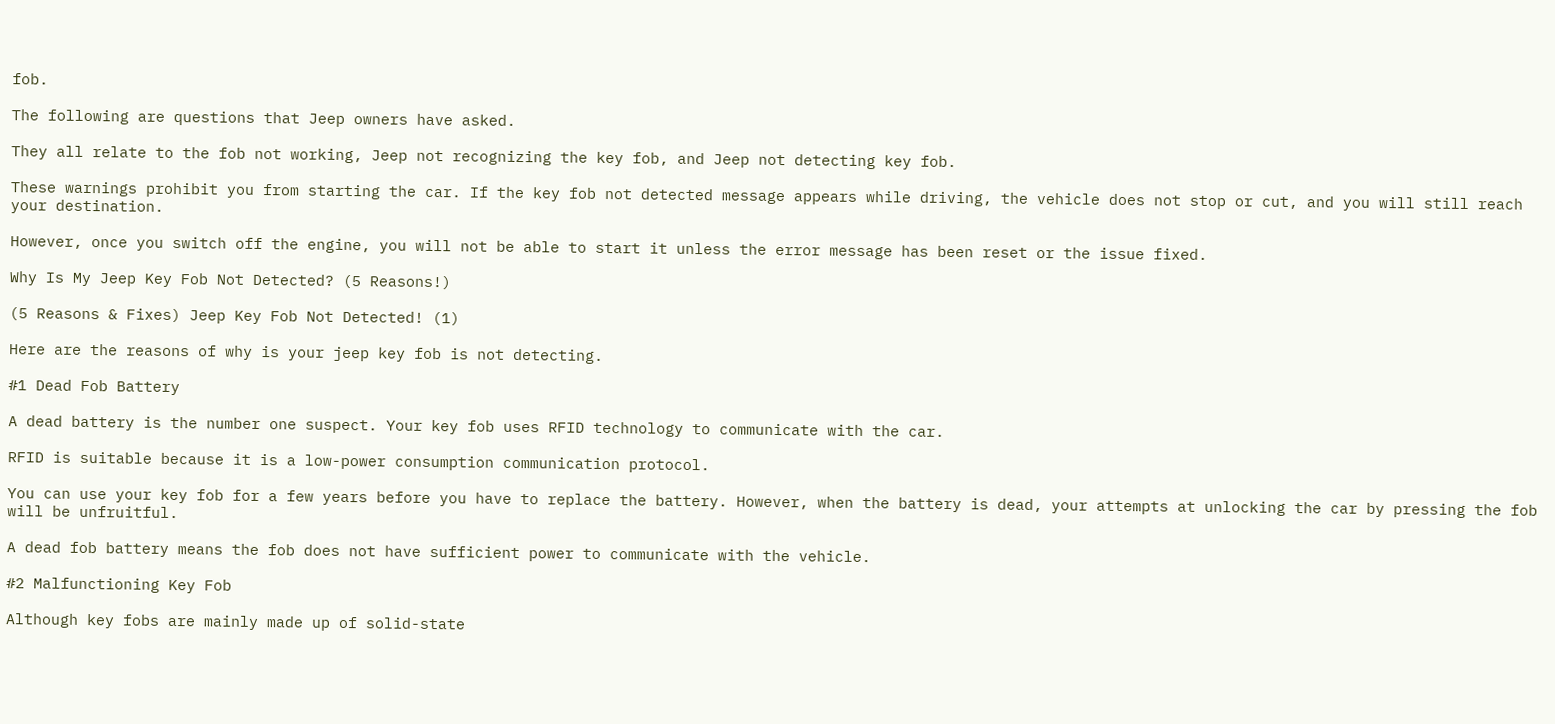fob.

The following are questions that Jeep owners have asked.

They all relate to the fob not working, Jeep not recognizing the key fob, and Jeep not detecting key fob.

These warnings prohibit you from starting the car. If the key fob not detected message appears while driving, the vehicle does not stop or cut, and you will still reach your destination.

However, once you switch off the engine, you will not be able to start it unless the error message has been reset or the issue fixed.

Why Is My Jeep Key Fob Not Detected? (5 Reasons!)

(5 Reasons & Fixes) Jeep Key Fob Not Detected! (1)

Here are the reasons of why is your jeep key fob is not detecting.

#1 Dead Fob Battery

A dead battery is the number one suspect. Your key fob uses RFID technology to communicate with the car.

RFID is suitable because it is a low-power consumption communication protocol.

You can use your key fob for a few years before you have to replace the battery. However, when the battery is dead, your attempts at unlocking the car by pressing the fob will be unfruitful.

A dead fob battery means the fob does not have sufficient power to communicate with the vehicle.

#2 Malfunctioning Key Fob

Although key fobs are mainly made up of solid-state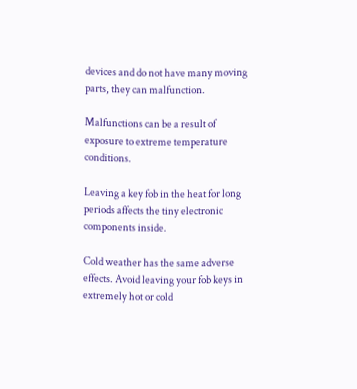devices and do not have many moving parts, they can malfunction.

Malfunctions can be a result of exposure to extreme temperature conditions.

Leaving a key fob in the heat for long periods affects the tiny electronic components inside.

Cold weather has the same adverse effects. Avoid leaving your fob keys in extremely hot or cold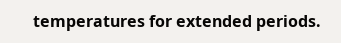temperatures for extended periods.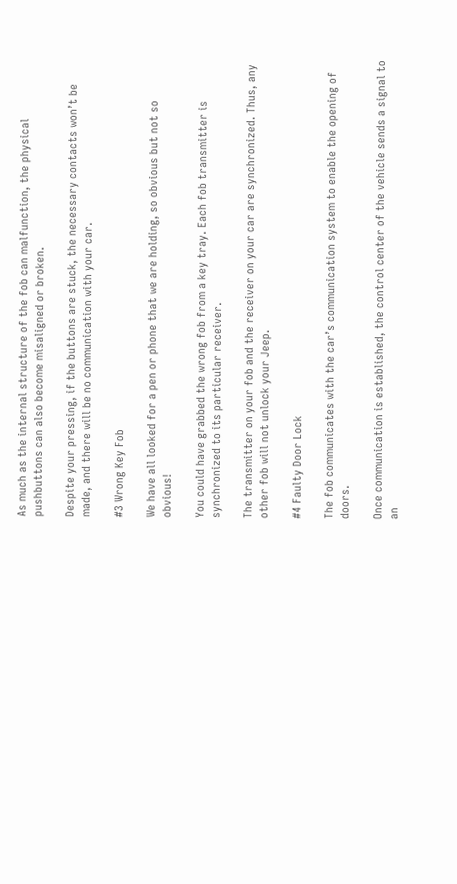As much as the internal structure of the fob can malfunction, the physical pushbuttons can also become misaligned or broken.

Despite your pressing, if the buttons are stuck, the necessary contacts won’t be made, and there will be no communication with your car.

#3 Wrong Key Fob

We have all looked for a pen or phone that we are holding, so obvious but not so obvious!

You could have grabbed the wrong fob from a key tray. Each fob transmitter is synchronized to its particular receiver.

The transmitter on your fob and the receiver on your car are synchronized. Thus, any other fob will not unlock your Jeep.

#4 Faulty Door Lock

The fob communicates with the car’s communication system to enable the opening of doors.

Once communication is established, the control center of the vehicle sends a signal to an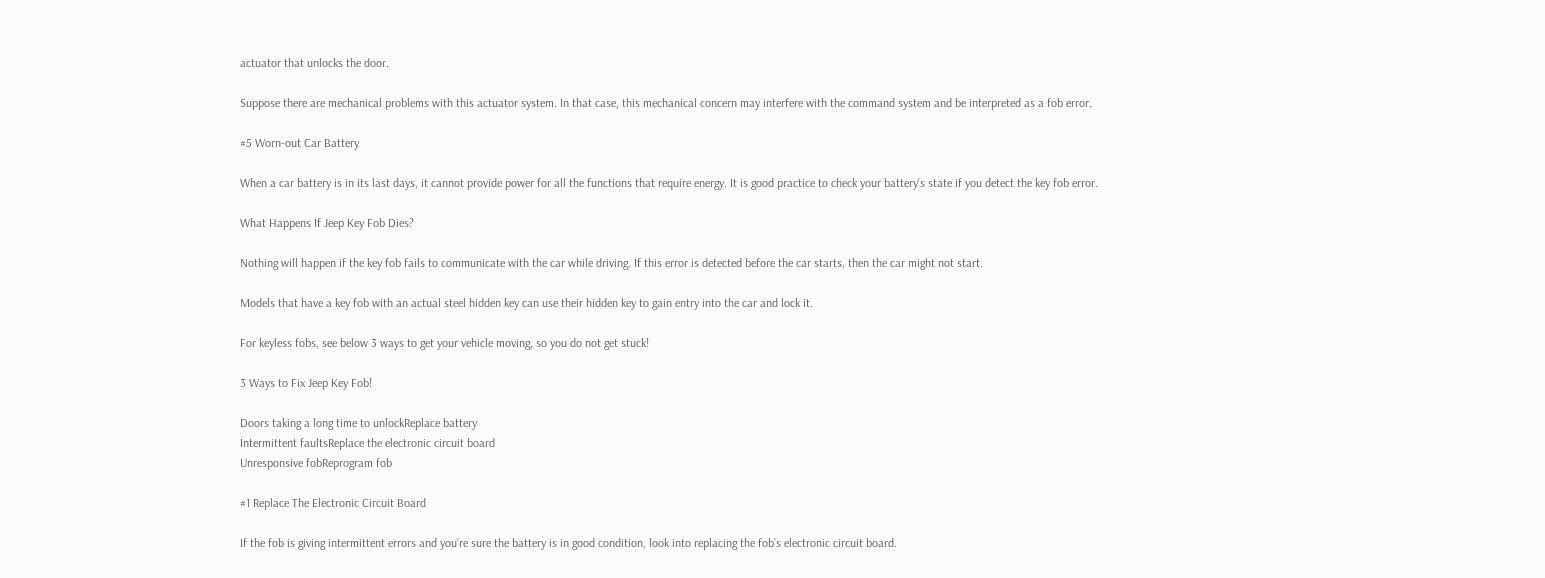actuator that unlocks the door.

Suppose there are mechanical problems with this actuator system. In that case, this mechanical concern may interfere with the command system and be interpreted as a fob error.

#5 Worn-out Car Battery

When a car battery is in its last days, it cannot provide power for all the functions that require energy. It is good practice to check your battery’s state if you detect the key fob error.

What Happens If Jeep Key Fob Dies?

Nothing will happen if the key fob fails to communicate with the car while driving. If this error is detected before the car starts, then the car might not start.

Models that have a key fob with an actual steel hidden key can use their hidden key to gain entry into the car and lock it.

For keyless fobs, see below 3 ways to get your vehicle moving, so you do not get stuck!

3 Ways to Fix Jeep Key Fob!

Doors taking a long time to unlockReplace battery
Intermittent faultsReplace the electronic circuit board
Unresponsive fobReprogram fob

#1 Replace The Electronic Circuit Board

If the fob is giving intermittent errors and you’re sure the battery is in good condition, look into replacing the fob’s electronic circuit board.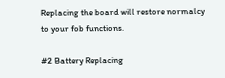Replacing the board will restore normalcy to your fob functions.

#2 Battery Replacing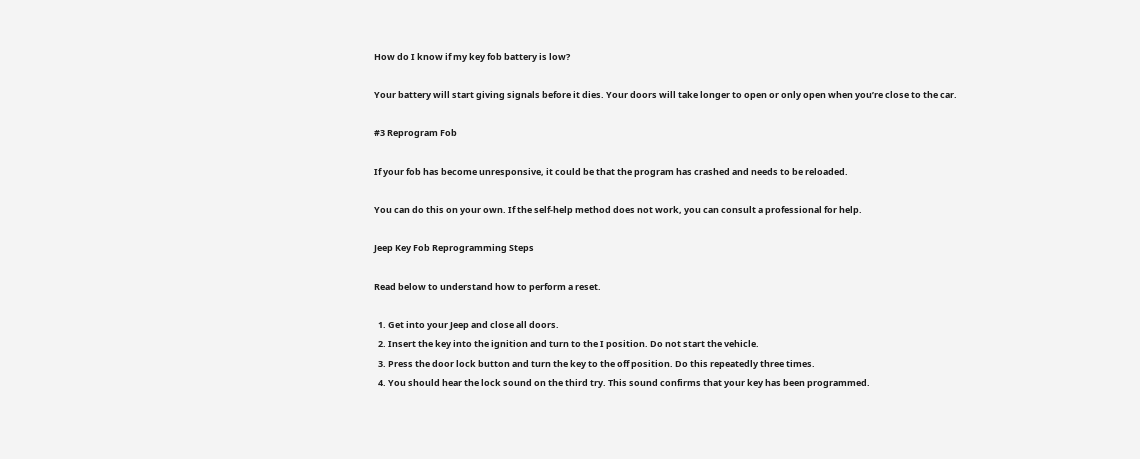How do I know if my key fob battery is low?

Your battery will start giving signals before it dies. Your doors will take longer to open or only open when you’re close to the car.

#3 Reprogram Fob

If your fob has become unresponsive, it could be that the program has crashed and needs to be reloaded.

You can do this on your own. If the self-help method does not work, you can consult a professional for help.

Jeep Key Fob Reprogramming Steps

Read below to understand how to perform a reset.

  1. Get into your Jeep and close all doors.
  2. Insert the key into the ignition and turn to the I position. Do not start the vehicle.
  3. Press the door lock button and turn the key to the off position. Do this repeatedly three times.
  4. You should hear the lock sound on the third try. This sound confirms that your key has been programmed.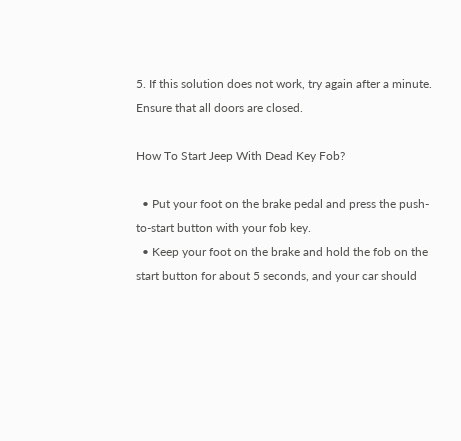5. If this solution does not work, try again after a minute. Ensure that all doors are closed.

How To Start Jeep With Dead Key Fob?

  • Put your foot on the brake pedal and press the push-to-start button with your fob key.
  • Keep your foot on the brake and hold the fob on the start button for about 5 seconds, and your car should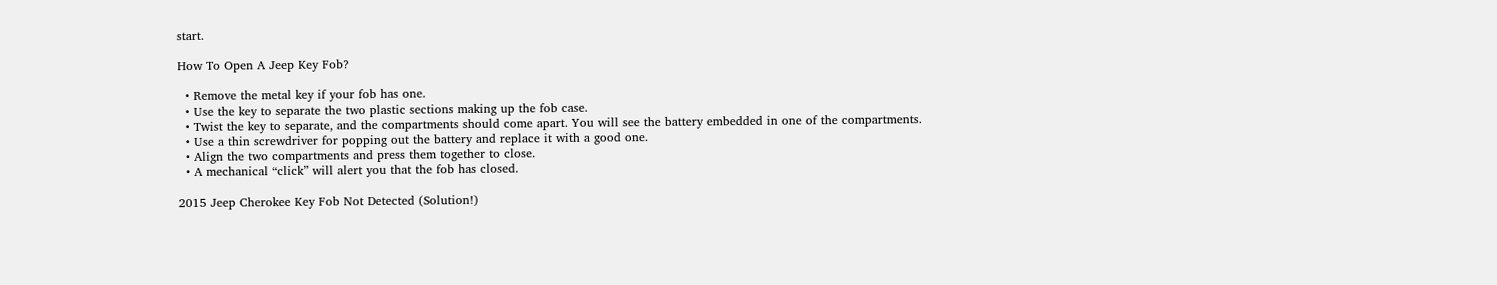start.

How To Open A Jeep Key Fob?

  • Remove the metal key if your fob has one.
  • Use the key to separate the two plastic sections making up the fob case.
  • Twist the key to separate, and the compartments should come apart. You will see the battery embedded in one of the compartments.
  • Use a thin screwdriver for popping out the battery and replace it with a good one.
  • Align the two compartments and press them together to close.
  • A mechanical “click” will alert you that the fob has closed.

2015 Jeep Cherokee Key Fob Not Detected (Solution!)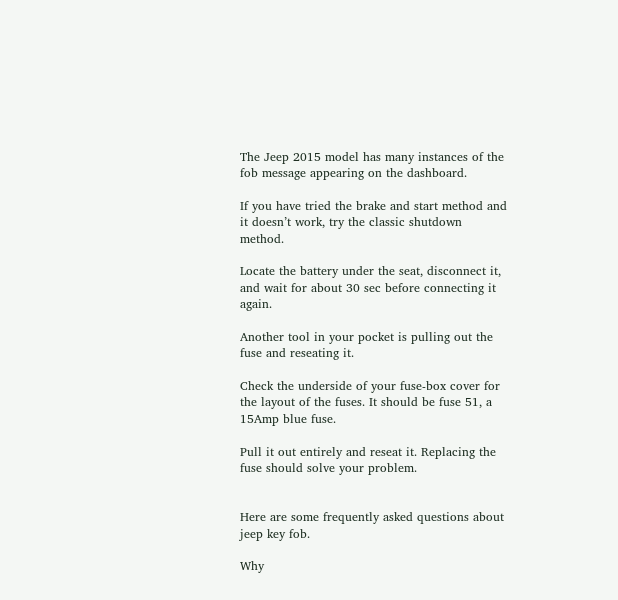The Jeep 2015 model has many instances of the fob message appearing on the dashboard.

If you have tried the brake and start method and it doesn’t work, try the classic shutdown method.

Locate the battery under the seat, disconnect it, and wait for about 30 sec before connecting it again.

Another tool in your pocket is pulling out the fuse and reseating it.

Check the underside of your fuse-box cover for the layout of the fuses. It should be fuse 51, a 15Amp blue fuse.

Pull it out entirely and reseat it. Replacing the fuse should solve your problem.


Here are some frequently asked questions about jeep key fob.

Why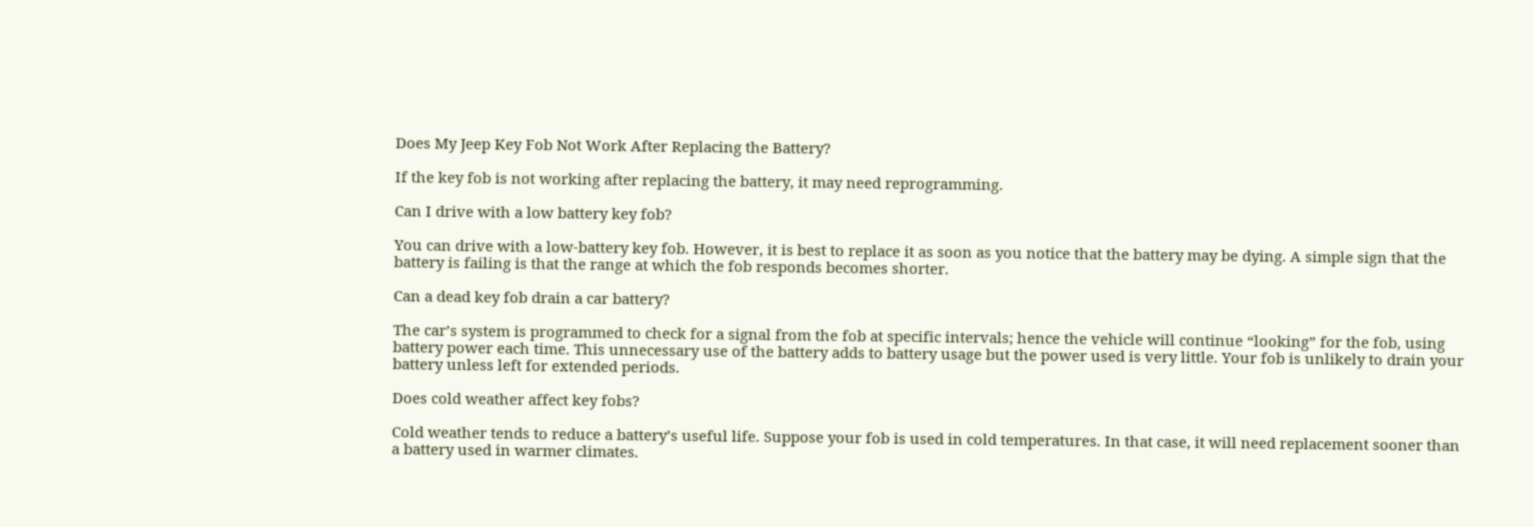Does My Jeep Key Fob Not Work After Replacing the Battery?

If the key fob is not working after replacing the battery, it may need reprogramming.

Can I drive with a low battery key fob?

You can drive with a low-battery key fob. However, it is best to replace it as soon as you notice that the battery may be dying. A simple sign that the battery is failing is that the range at which the fob responds becomes shorter.

Can a dead key fob drain a car battery?

The car’s system is programmed to check for a signal from the fob at specific intervals; hence the vehicle will continue “looking” for the fob, using battery power each time. This unnecessary use of the battery adds to battery usage but the power used is very little. Your fob is unlikely to drain your battery unless left for extended periods.

Does cold weather affect key fobs?

Cold weather tends to reduce a battery’s useful life. Suppose your fob is used in cold temperatures. In that case, it will need replacement sooner than a battery used in warmer climates.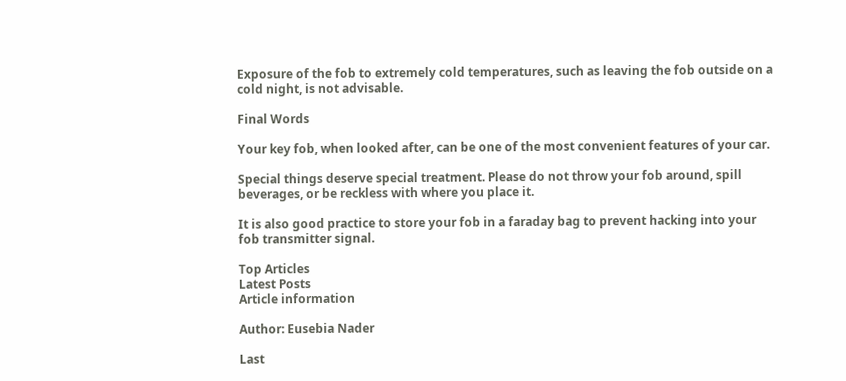Exposure of the fob to extremely cold temperatures, such as leaving the fob outside on a cold night, is not advisable.

Final Words

Your key fob, when looked after, can be one of the most convenient features of your car.

Special things deserve special treatment. Please do not throw your fob around, spill beverages, or be reckless with where you place it.

It is also good practice to store your fob in a faraday bag to prevent hacking into your fob transmitter signal.

Top Articles
Latest Posts
Article information

Author: Eusebia Nader

Last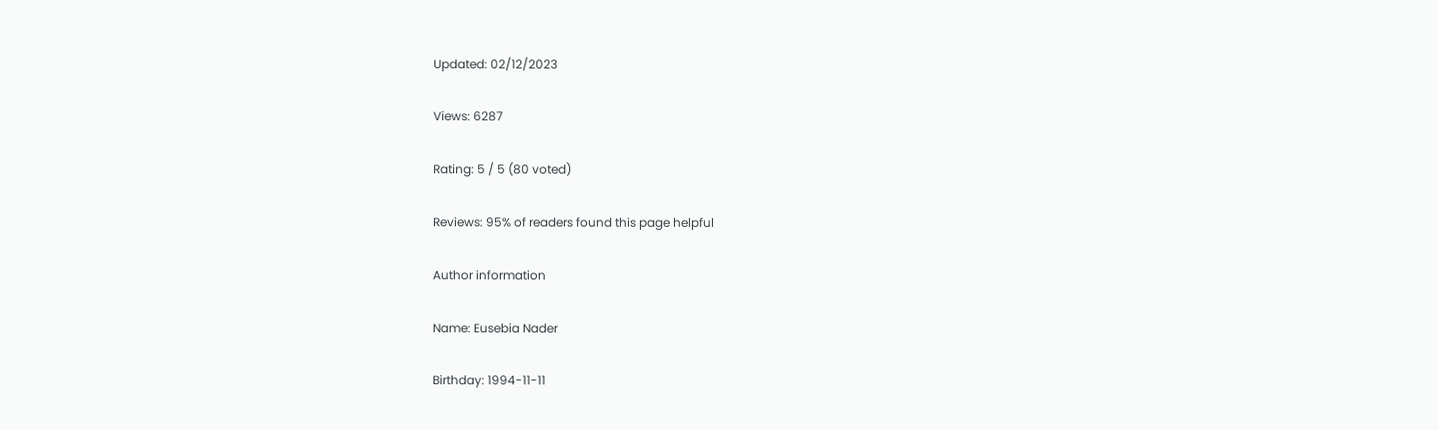Updated: 02/12/2023

Views: 6287

Rating: 5 / 5 (80 voted)

Reviews: 95% of readers found this page helpful

Author information

Name: Eusebia Nader

Birthday: 1994-11-11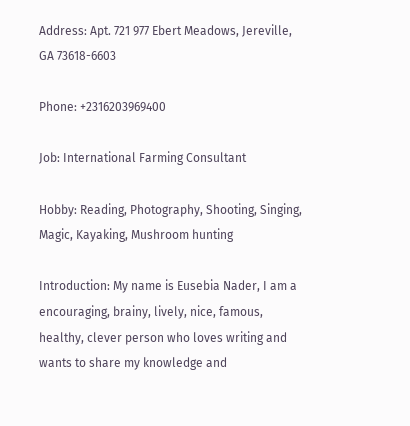Address: Apt. 721 977 Ebert Meadows, Jereville, GA 73618-6603

Phone: +2316203969400

Job: International Farming Consultant

Hobby: Reading, Photography, Shooting, Singing, Magic, Kayaking, Mushroom hunting

Introduction: My name is Eusebia Nader, I am a encouraging, brainy, lively, nice, famous, healthy, clever person who loves writing and wants to share my knowledge and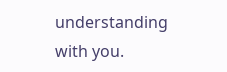understanding with you.